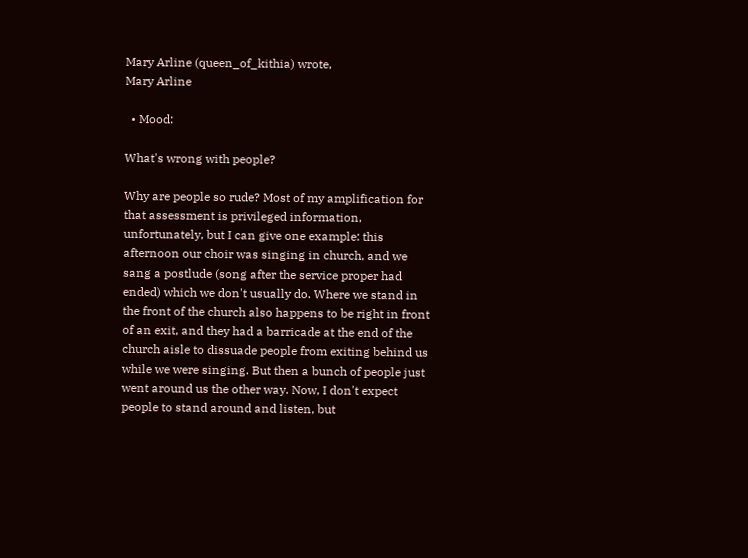Mary Arline (queen_of_kithia) wrote,
Mary Arline

  • Mood:

What's wrong with people?

Why are people so rude? Most of my amplification for that assessment is privileged information, unfortunately, but I can give one example: this afternoon our choir was singing in church, and we sang a postlude (song after the service proper had ended) which we don't usually do. Where we stand in the front of the church also happens to be right in front of an exit, and they had a barricade at the end of the church aisle to dissuade people from exiting behind us while we were singing. But then a bunch of people just went around us the other way. Now, I don't expect people to stand around and listen, but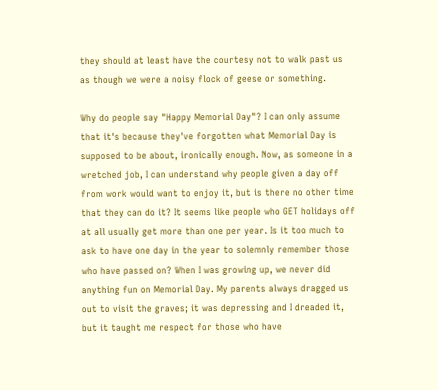they should at least have the courtesy not to walk past us as though we were a noisy flock of geese or something.

Why do people say "Happy Memorial Day"? I can only assume that it's because they've forgotten what Memorial Day is supposed to be about, ironically enough. Now, as someone in a wretched job, I can understand why people given a day off from work would want to enjoy it, but is there no other time that they can do it? It seems like people who GET holidays off at all usually get more than one per year. Is it too much to ask to have one day in the year to solemnly remember those who have passed on? When I was growing up, we never did anything fun on Memorial Day. My parents always dragged us out to visit the graves; it was depressing and I dreaded it, but it taught me respect for those who have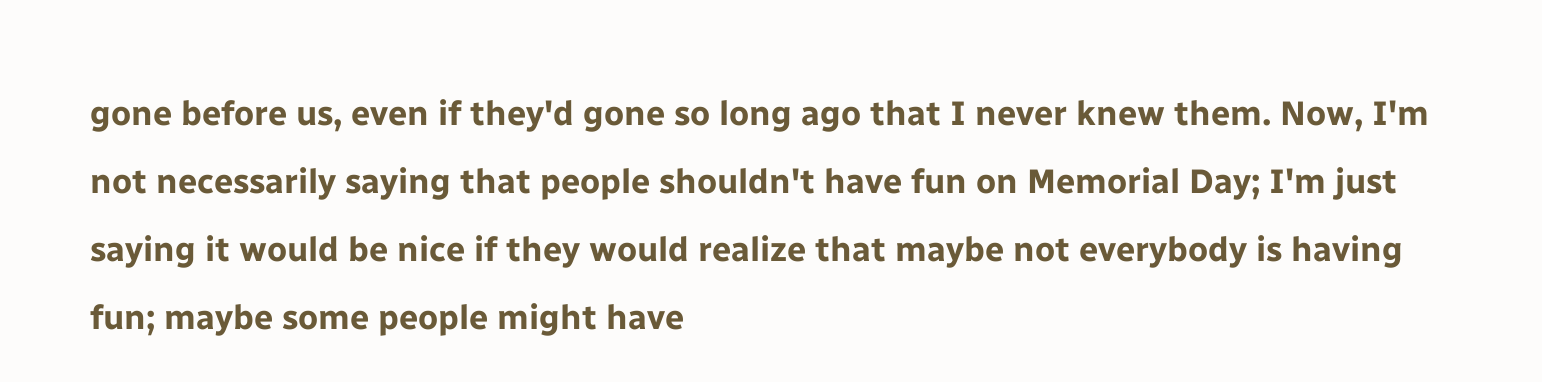gone before us, even if they'd gone so long ago that I never knew them. Now, I'm not necessarily saying that people shouldn't have fun on Memorial Day; I'm just saying it would be nice if they would realize that maybe not everybody is having fun; maybe some people might have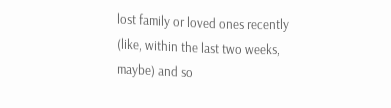lost family or loved ones recently (like, within the last two weeks, maybe) and so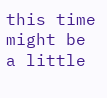this time might be a little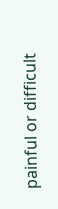painful or difficult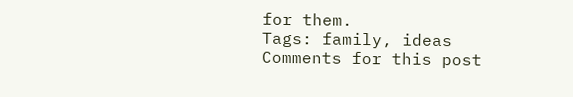for them.
Tags: family, ideas
Comments for this post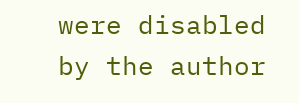were disabled by the author